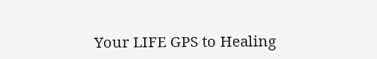Your LIFE GPS to Healing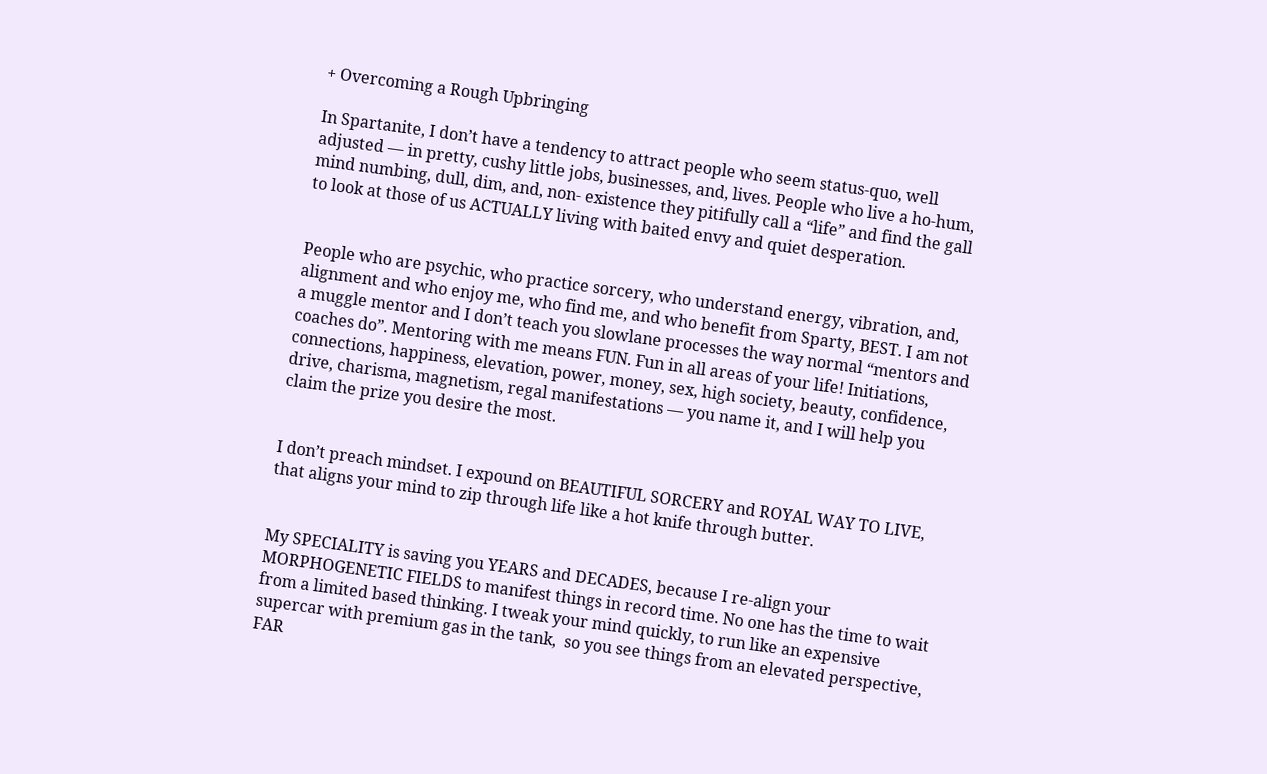+ Overcoming a Rough Upbringing

In Spartanite, I don’t have a tendency to attract people who seem status-quo, well adjusted — in pretty, cushy little jobs, businesses, and, lives. People who live a ho-hum, mind numbing, dull, dim, and, non- existence they pitifully call a “life” and find the gall to look at those of us ACTUALLY living with baited envy and quiet desperation.


People who are psychic, who practice sorcery, who understand energy, vibration, and, alignment and who enjoy me, who find me, and who benefit from Sparty, BEST. I am not a muggle mentor and I don’t teach you slowlane processes the way normal “mentors and coaches do”. Mentoring with me means FUN. Fun in all areas of your life! Initiations, connections, happiness, elevation, power, money, sex, high society, beauty, confidence, drive, charisma, magnetism, regal manifestations — you name it, and I will help you claim the prize you desire the most.


I don’t preach mindset. I expound on BEAUTIFUL SORCERY and ROYAL WAY TO LIVE, that aligns your mind to zip through life like a hot knife through butter.


My SPECIALITY is saving you YEARS and DECADES, because I re-align your MORPHOGENETIC FIELDS to manifest things in record time. No one has the time to wait from a limited based thinking. I tweak your mind quickly, to run like an expensive supercar with premium gas in the tank,  so you see things from an elevated perspective, FAR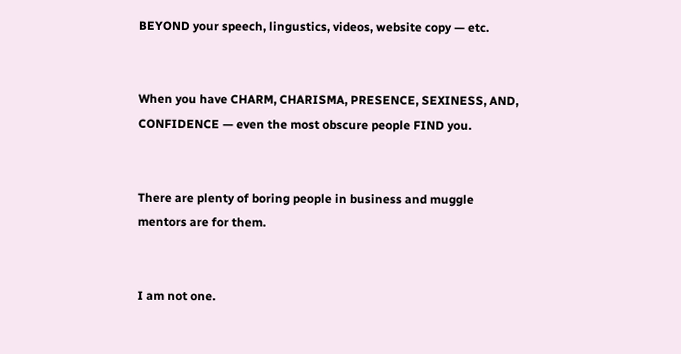BEYOND your speech, lingustics, videos, website copy — etc.


When you have CHARM, CHARISMA, PRESENCE, SEXINESS, AND, CONFIDENCE — even the most obscure people FIND you.


There are plenty of boring people in business and muggle mentors are for them.


I am not one.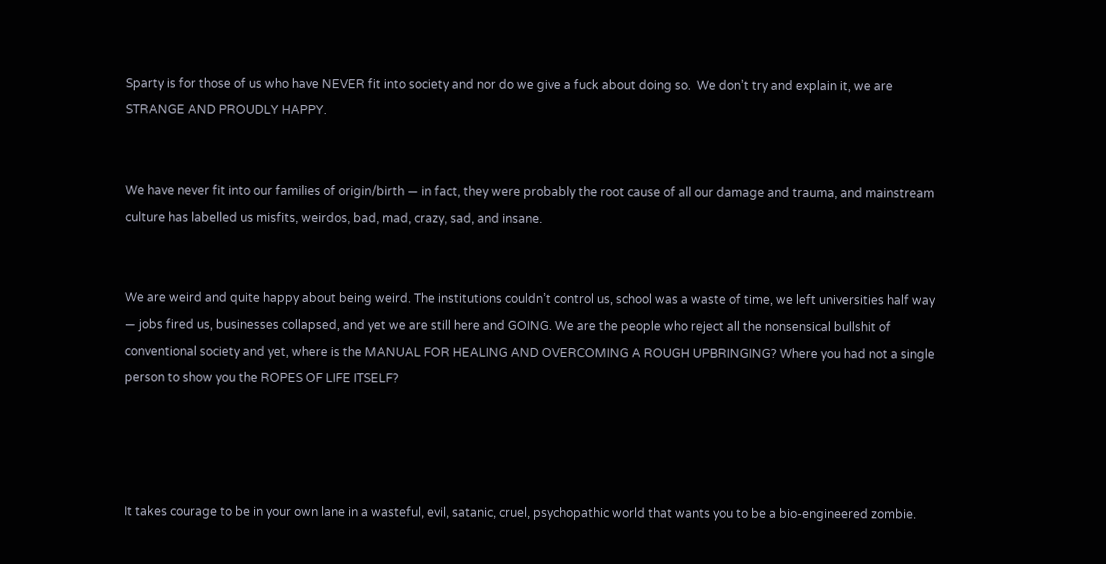Sparty is for those of us who have NEVER fit into society and nor do we give a fuck about doing so.  We don’t try and explain it, we are STRANGE AND PROUDLY HAPPY.


We have never fit into our families of origin/birth — in fact, they were probably the root cause of all our damage and trauma, and mainstream culture has labelled us misfits, weirdos, bad, mad, crazy, sad, and insane.


We are weird and quite happy about being weird. The institutions couldn’t control us, school was a waste of time, we left universities half way — jobs fired us, businesses collapsed, and yet we are still here and GOING. We are the people who reject all the nonsensical bullshit of conventional society and yet, where is the MANUAL FOR HEALING AND OVERCOMING A ROUGH UPBRINGING? Where you had not a single person to show you the ROPES OF LIFE ITSELF?




It takes courage to be in your own lane in a wasteful, evil, satanic, cruel, psychopathic world that wants you to be a bio-engineered zombie.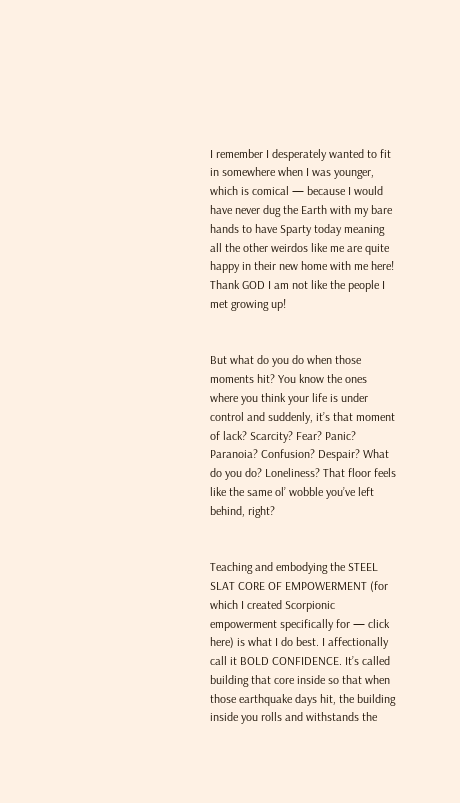I remember I desperately wanted to fit in somewhere when I was younger, which is comical — because I would have never dug the Earth with my bare hands to have Sparty today meaning all the other weirdos like me are quite happy in their new home with me here! Thank GOD I am not like the people I met growing up!


But what do you do when those moments hit? You know the ones where you think your life is under control and suddenly, it’s that moment of lack? Scarcity? Fear? Panic? Paranoia? Confusion? Despair? What do you do? Loneliness? That floor feels like the same ol’ wobble you’ve left behind, right?


Teaching and embodying the STEEL SLAT CORE OF EMPOWERMENT (for which I created Scorpionic empowerment specifically for — click here) is what I do best. I affectionally call it BOLD CONFIDENCE. It’s called building that core inside so that when those earthquake days hit, the building inside you rolls and withstands the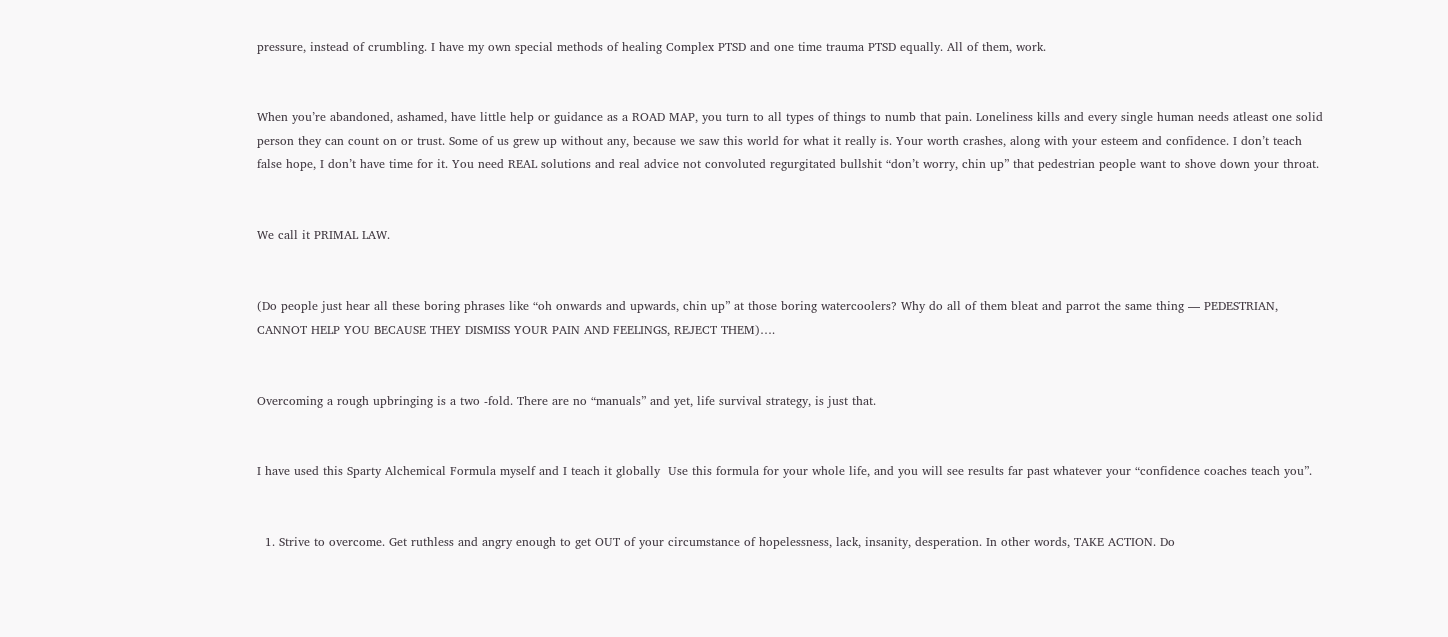pressure, instead of crumbling. I have my own special methods of healing Complex PTSD and one time trauma PTSD equally. All of them, work.


When you’re abandoned, ashamed, have little help or guidance as a ROAD MAP, you turn to all types of things to numb that pain. Loneliness kills and every single human needs atleast one solid person they can count on or trust. Some of us grew up without any, because we saw this world for what it really is. Your worth crashes, along with your esteem and confidence. I don’t teach false hope, I don’t have time for it. You need REAL solutions and real advice not convoluted regurgitated bullshit “don’t worry, chin up” that pedestrian people want to shove down your throat.


We call it PRIMAL LAW.


(Do people just hear all these boring phrases like “oh onwards and upwards, chin up” at those boring watercoolers? Why do all of them bleat and parrot the same thing — PEDESTRIAN, CANNOT HELP YOU BECAUSE THEY DISMISS YOUR PAIN AND FEELINGS, REJECT THEM)….


Overcoming a rough upbringing is a two -fold. There are no “manuals” and yet, life survival strategy, is just that.


I have used this Sparty Alchemical Formula myself and I teach it globally  Use this formula for your whole life, and you will see results far past whatever your “confidence coaches teach you”.


  1. Strive to overcome. Get ruthless and angry enough to get OUT of your circumstance of hopelessness, lack, insanity, desperation. In other words, TAKE ACTION. Do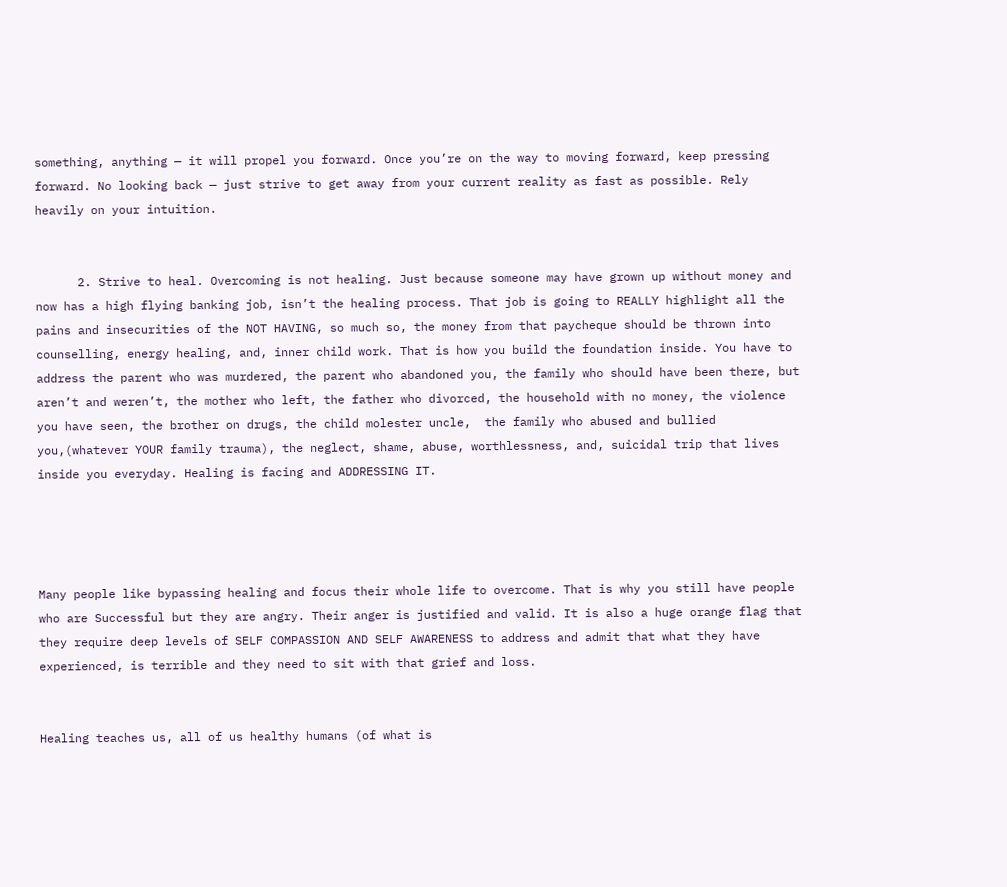something, anything — it will propel you forward. Once you’re on the way to moving forward, keep pressing forward. No looking back — just strive to get away from your current reality as fast as possible. Rely heavily on your intuition.


      2. Strive to heal. Overcoming is not healing. Just because someone may have grown up without money and now has a high flying banking job, isn’t the healing process. That job is going to REALLY highlight all the pains and insecurities of the NOT HAVING, so much so, the money from that paycheque should be thrown into counselling, energy healing, and, inner child work. That is how you build the foundation inside. You have to address the parent who was murdered, the parent who abandoned you, the family who should have been there, but aren’t and weren’t, the mother who left, the father who divorced, the household with no money, the violence you have seen, the brother on drugs, the child molester uncle,  the family who abused and bullied you,(whatever YOUR family trauma), the neglect, shame, abuse, worthlessness, and, suicidal trip that lives inside you everyday. Healing is facing and ADDRESSING IT.




Many people like bypassing healing and focus their whole life to overcome. That is why you still have people who are Successful but they are angry. Their anger is justified and valid. It is also a huge orange flag that they require deep levels of SELF COMPASSION AND SELF AWARENESS to address and admit that what they have experienced, is terrible and they need to sit with that grief and loss.


Healing teaches us, all of us healthy humans (of what is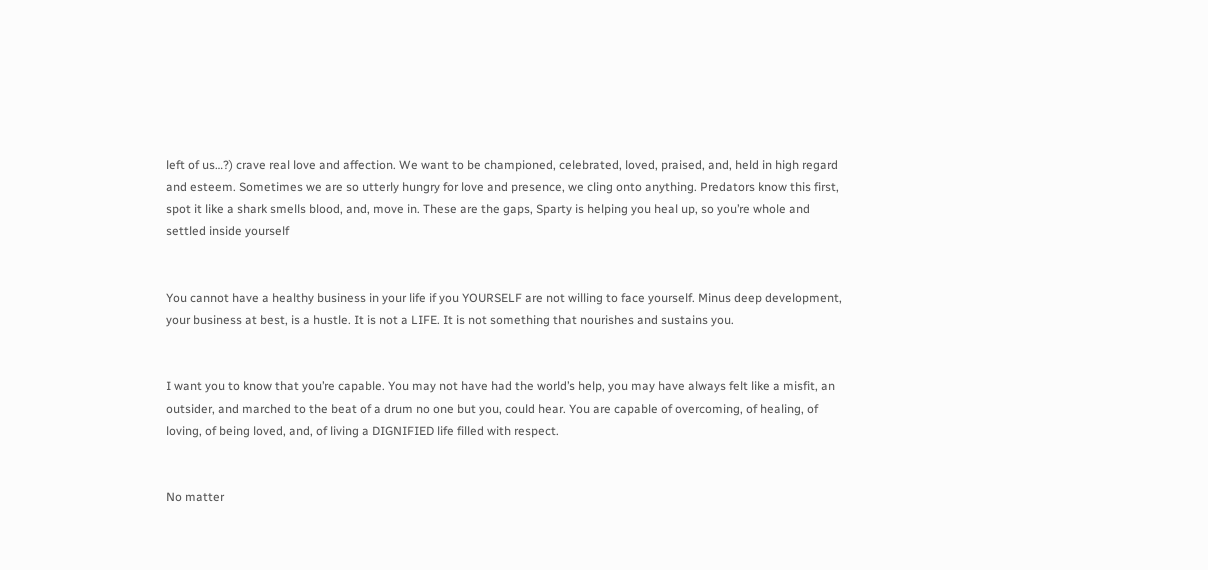left of us…?) crave real love and affection. We want to be championed, celebrated, loved, praised, and, held in high regard and esteem. Sometimes we are so utterly hungry for love and presence, we cling onto anything. Predators know this first, spot it like a shark smells blood, and, move in. These are the gaps, Sparty is helping you heal up, so you’re whole and settled inside yourself


You cannot have a healthy business in your life if you YOURSELF are not willing to face yourself. Minus deep development, your business at best, is a hustle. It is not a LIFE. It is not something that nourishes and sustains you.


I want you to know that you’re capable. You may not have had the world’s help, you may have always felt like a misfit, an outsider, and marched to the beat of a drum no one but you, could hear. You are capable of overcoming, of healing, of loving, of being loved, and, of living a DIGNIFIED life filled with respect.


No matter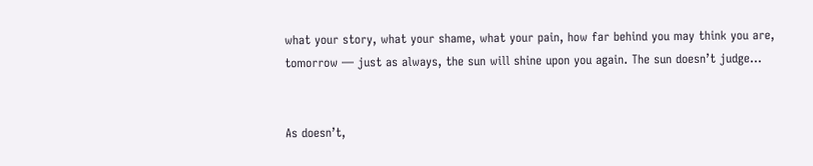what your story, what your shame, what your pain, how far behind you may think you are, tomorrow — just as always, the sun will shine upon you again. The sun doesn’t judge…


As doesn’t,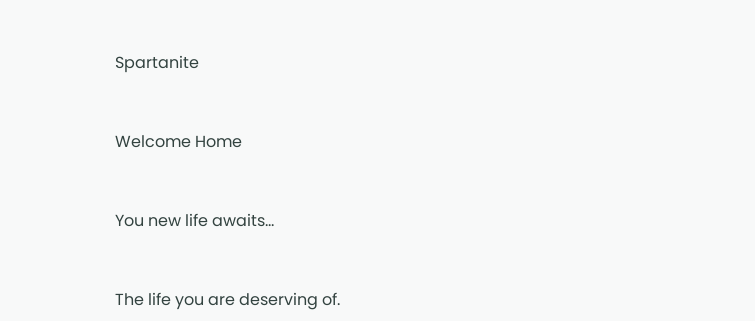Spartanite


Welcome Home


You new life awaits…


The life you are deserving of.